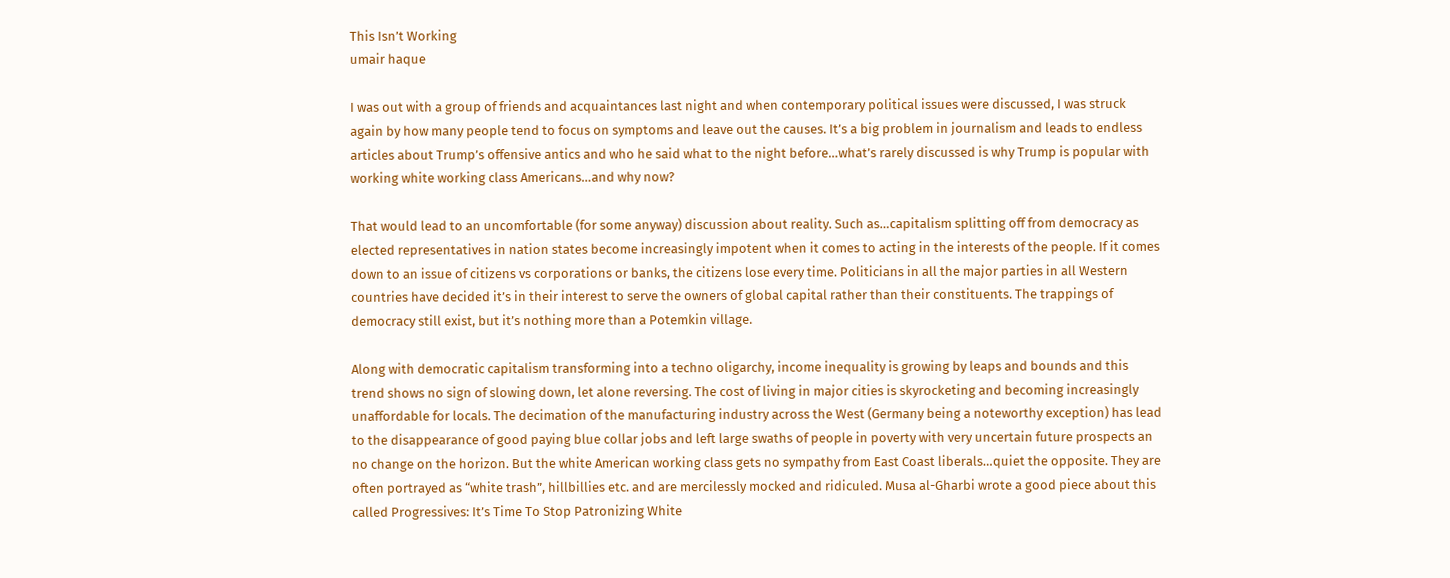This Isn’t Working
umair haque

I was out with a group of friends and acquaintances last night and when contemporary political issues were discussed, I was struck again by how many people tend to focus on symptoms and leave out the causes. It’s a big problem in journalism and leads to endless articles about Trump’s offensive antics and who he said what to the night before…what’s rarely discussed is why Trump is popular with working white working class Americans…and why now?

That would lead to an uncomfortable (for some anyway) discussion about reality. Such as…capitalism splitting off from democracy as elected representatives in nation states become increasingly impotent when it comes to acting in the interests of the people. If it comes down to an issue of citizens vs corporations or banks, the citizens lose every time. Politicians in all the major parties in all Western countries have decided it’s in their interest to serve the owners of global capital rather than their constituents. The trappings of democracy still exist, but it’s nothing more than a Potemkin village.

Along with democratic capitalism transforming into a techno oligarchy, income inequality is growing by leaps and bounds and this trend shows no sign of slowing down, let alone reversing. The cost of living in major cities is skyrocketing and becoming increasingly unaffordable for locals. The decimation of the manufacturing industry across the West (Germany being a noteworthy exception) has lead to the disappearance of good paying blue collar jobs and left large swaths of people in poverty with very uncertain future prospects an no change on the horizon. But the white American working class gets no sympathy from East Coast liberals…quiet the opposite. They are often portrayed as “white trash”, hillbillies etc. and are mercilessly mocked and ridiculed. Musa al-Gharbi wrote a good piece about this called Progressives: It’s Time To Stop Patronizing White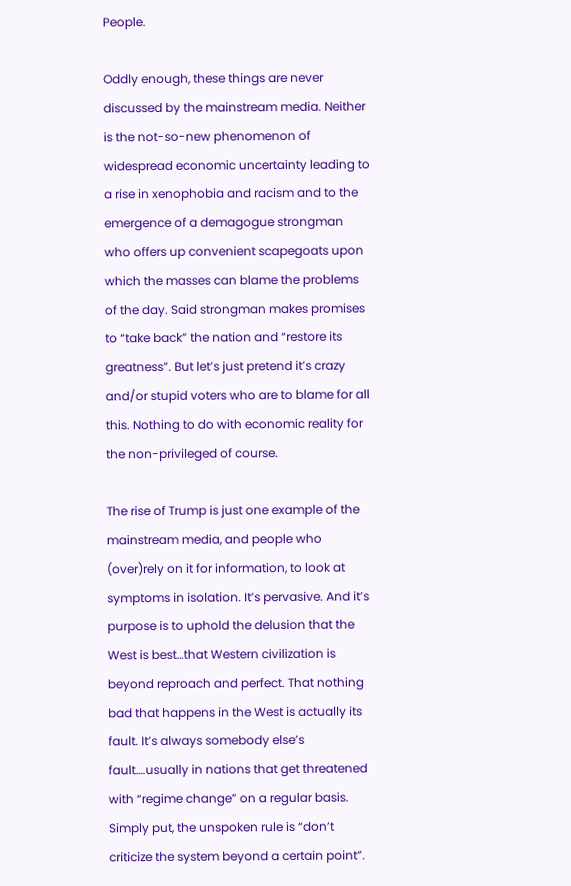People.

Oddly enough, these things are never discussed by the mainstream media. Neither is the not-so-new phenomenon of widespread economic uncertainty leading to a rise in xenophobia and racism and to the emergence of a demagogue strongman who offers up convenient scapegoats upon which the masses can blame the problems of the day. Said strongman makes promises to “take back” the nation and “restore its greatness”. But let’s just pretend it’s crazy and/or stupid voters who are to blame for all this. Nothing to do with economic reality for the non-privileged of course.

The rise of Trump is just one example of the mainstream media, and people who (over)rely on it for information, to look at symptoms in isolation. It’s pervasive. And it’s purpose is to uphold the delusion that the West is best…that Western civilization is beyond reproach and perfect. That nothing bad that happens in the West is actually its fault. It’s always somebody else’s fault….usually in nations that get threatened with “regime change” on a regular basis. Simply put, the unspoken rule is “don’t criticize the system beyond a certain point”.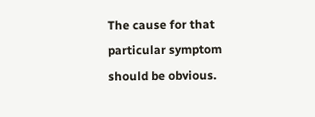The cause for that particular symptom should be obvious.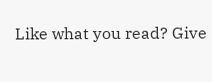Like what you read? Give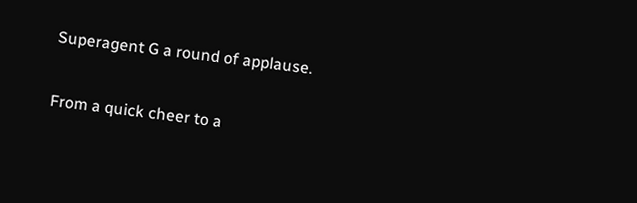Superagent G a round of applause.

From a quick cheer to a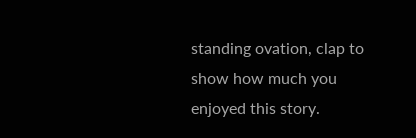standing ovation, clap to show how much you enjoyed this story.